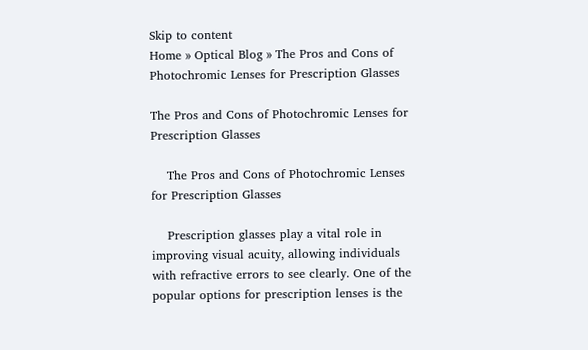Skip to content
Home » Optical Blog » The Pros and Cons of Photochromic Lenses for Prescription Glasses

The Pros and Cons of Photochromic Lenses for Prescription Glasses

    The Pros and Cons of Photochromic Lenses for Prescription Glasses

    Prescription glasses play a vital role in improving visual acuity, allowing individuals with refractive errors to see clearly. One of the popular options for prescription lenses is the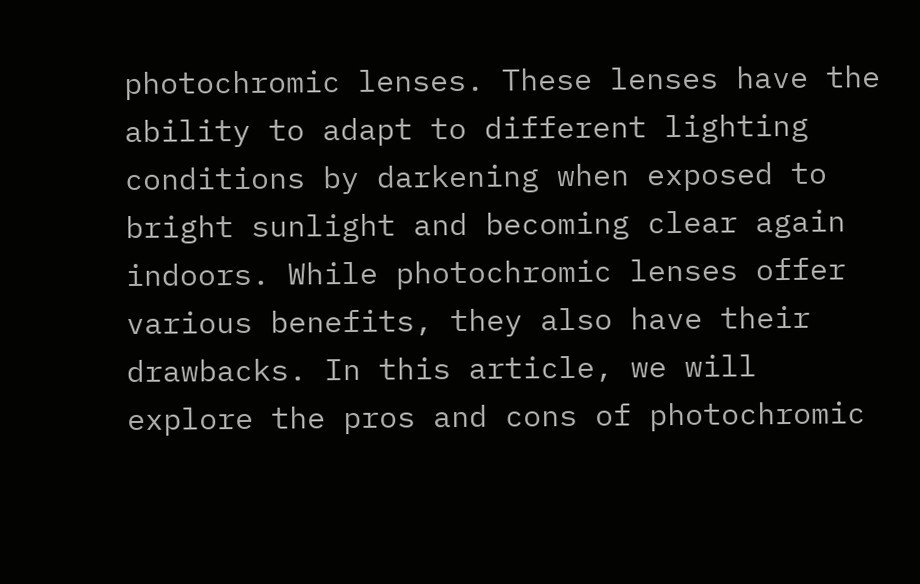photochromic lenses. These lenses have the ability to adapt to different lighting conditions by darkening when exposed to bright sunlight and becoming clear again indoors. While photochromic lenses offer various benefits, they also have their drawbacks. In this article, we will explore the pros and cons of photochromic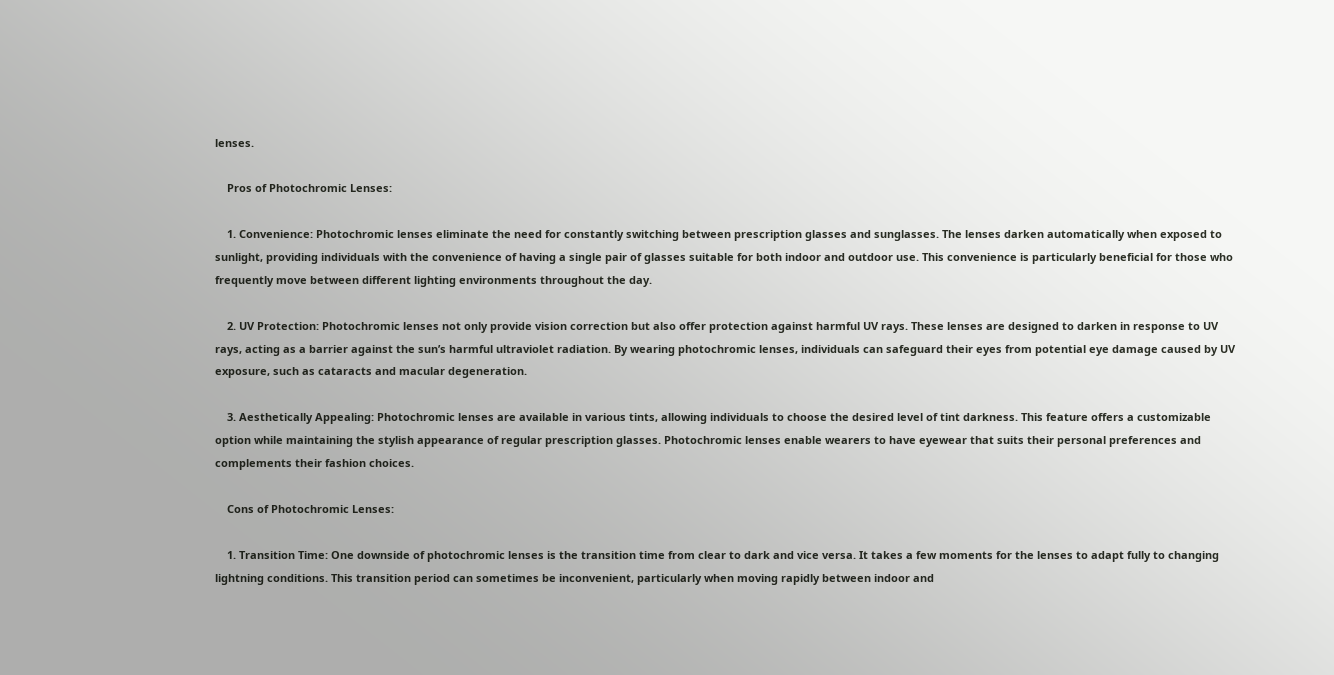lenses.

    Pros of Photochromic Lenses:

    1. Convenience: Photochromic lenses eliminate the need for constantly switching between prescription glasses and sunglasses. The lenses darken automatically when exposed to sunlight, providing individuals with the convenience of having a single pair of glasses suitable for both indoor and outdoor use. This convenience is particularly beneficial for those who frequently move between different lighting environments throughout the day.

    2. UV Protection: Photochromic lenses not only provide vision correction but also offer protection against harmful UV rays. These lenses are designed to darken in response to UV rays, acting as a barrier against the sun’s harmful ultraviolet radiation. By wearing photochromic lenses, individuals can safeguard their eyes from potential eye damage caused by UV exposure, such as cataracts and macular degeneration.

    3. Aesthetically Appealing: Photochromic lenses are available in various tints, allowing individuals to choose the desired level of tint darkness. This feature offers a customizable option while maintaining the stylish appearance of regular prescription glasses. Photochromic lenses enable wearers to have eyewear that suits their personal preferences and complements their fashion choices.

    Cons of Photochromic Lenses:

    1. Transition Time: One downside of photochromic lenses is the transition time from clear to dark and vice versa. It takes a few moments for the lenses to adapt fully to changing lightning conditions. This transition period can sometimes be inconvenient, particularly when moving rapidly between indoor and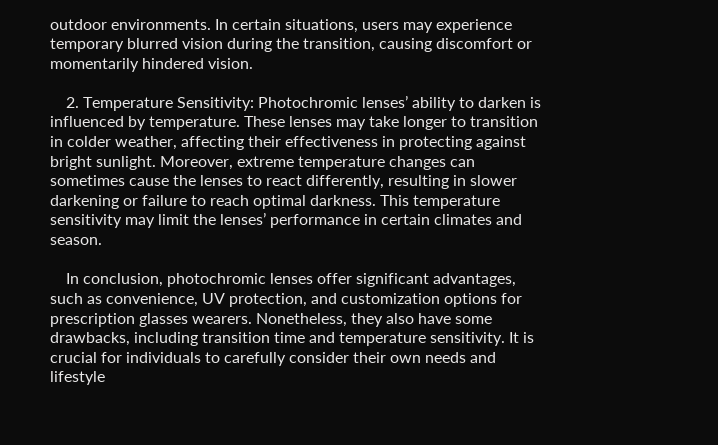outdoor environments. In certain situations, users may experience temporary blurred vision during the transition, causing discomfort or momentarily hindered vision.

    2. Temperature Sensitivity: Photochromic lenses’ ability to darken is influenced by temperature. These lenses may take longer to transition in colder weather, affecting their effectiveness in protecting against bright sunlight. Moreover, extreme temperature changes can sometimes cause the lenses to react differently, resulting in slower darkening or failure to reach optimal darkness. This temperature sensitivity may limit the lenses’ performance in certain climates and season.

    In conclusion, photochromic lenses offer significant advantages, such as convenience, UV protection, and customization options for prescription glasses wearers. Nonetheless, they also have some drawbacks, including transition time and temperature sensitivity. It is crucial for individuals to carefully consider their own needs and lifestyle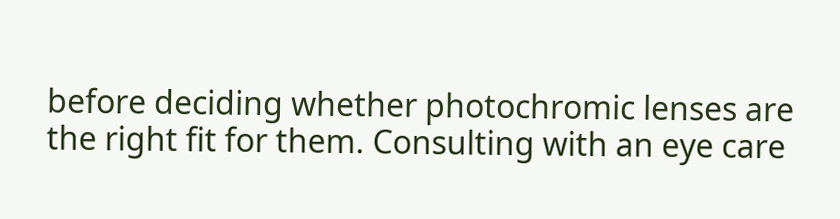before deciding whether photochromic lenses are the right fit for them. Consulting with an eye care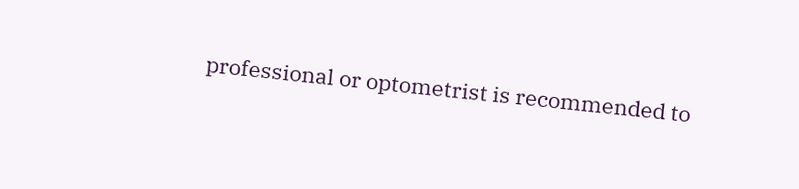professional or optometrist is recommended to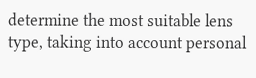determine the most suitable lens type, taking into account personal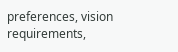preferences, vision requirements,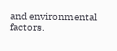and environmental factors.